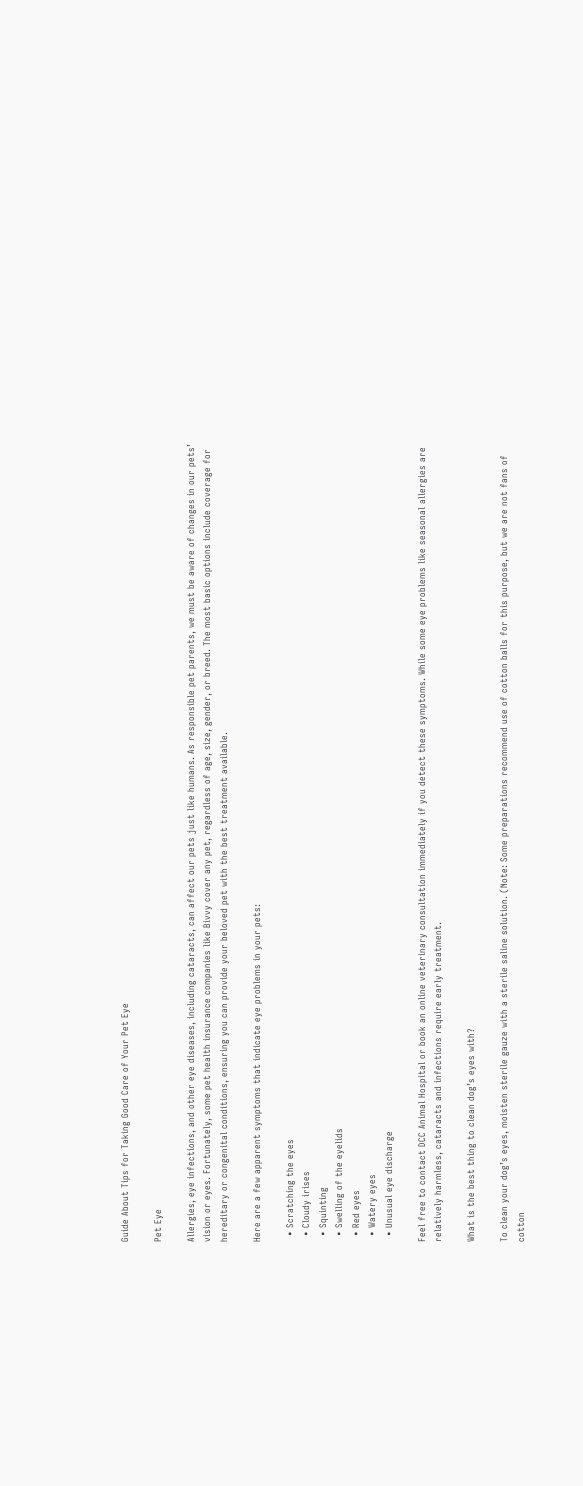Guide About Tips for Taking Good Care of Your Pet Eye

Pet Eye

Allergies, eye infections, and other eye diseases, including cataracts, can affect our pets just like humans. As responsible pet parents, we must be aware of changes in our pets’ vision or eyes. Fortunately, some pet health insurance companies like Bivvy cover any pet, regardless of age, size, gender, or breed. The most basic options include coverage for hereditary or congenital conditions, ensuring you can provide your beloved pet with the best treatment available.

Here are a few apparent symptoms that indicate eye problems in your pets:

  • Scratching the eyes
  • Cloudy irises
  • Squinting
  • Swelling of the eyelids
  • Red eyes
  • Watery eyes
  • Unusual eye discharge

Feel free to contact DCC Animal Hospital or book an online veterinary consultation immediately if you detect these symptoms. While some eye problems like seasonal allergies are relatively harmless, cataracts and infections require early treatment.

What is the best thing to clean dog’s eyes with?

To clean your dog’s eyes, moisten sterile gauze with a sterile saline solution. (Note: Some preparations recommend use of cotton balls for this purpose, but we are not fans of cotton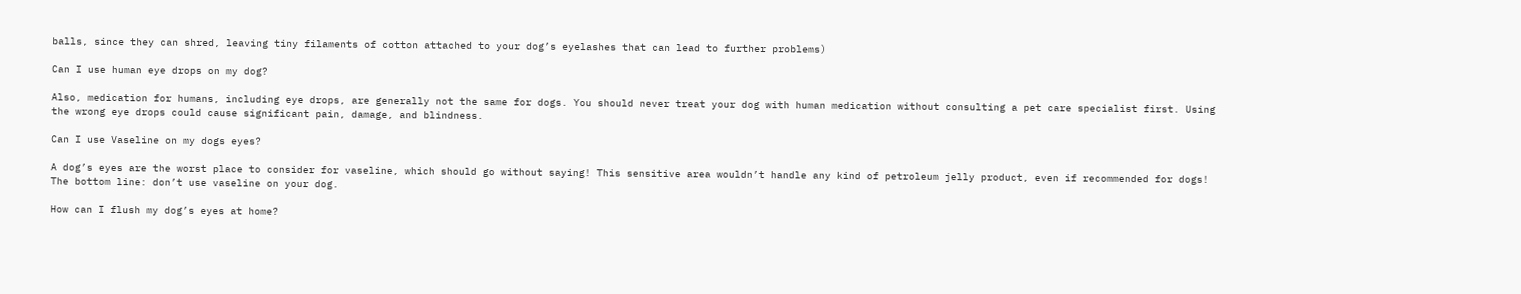balls, since they can shred, leaving tiny filaments of cotton attached to your dog’s eyelashes that can lead to further problems)

Can I use human eye drops on my dog?

Also, medication for humans, including eye drops, are generally not the same for dogs. You should never treat your dog with human medication without consulting a pet care specialist first. Using the wrong eye drops could cause significant pain, damage, and blindness.

Can I use Vaseline on my dogs eyes?

A dog’s eyes are the worst place to consider for vaseline, which should go without saying! This sensitive area wouldn’t handle any kind of petroleum jelly product, even if recommended for dogs! The bottom line: don’t use vaseline on your dog.

How can I flush my dog’s eyes at home?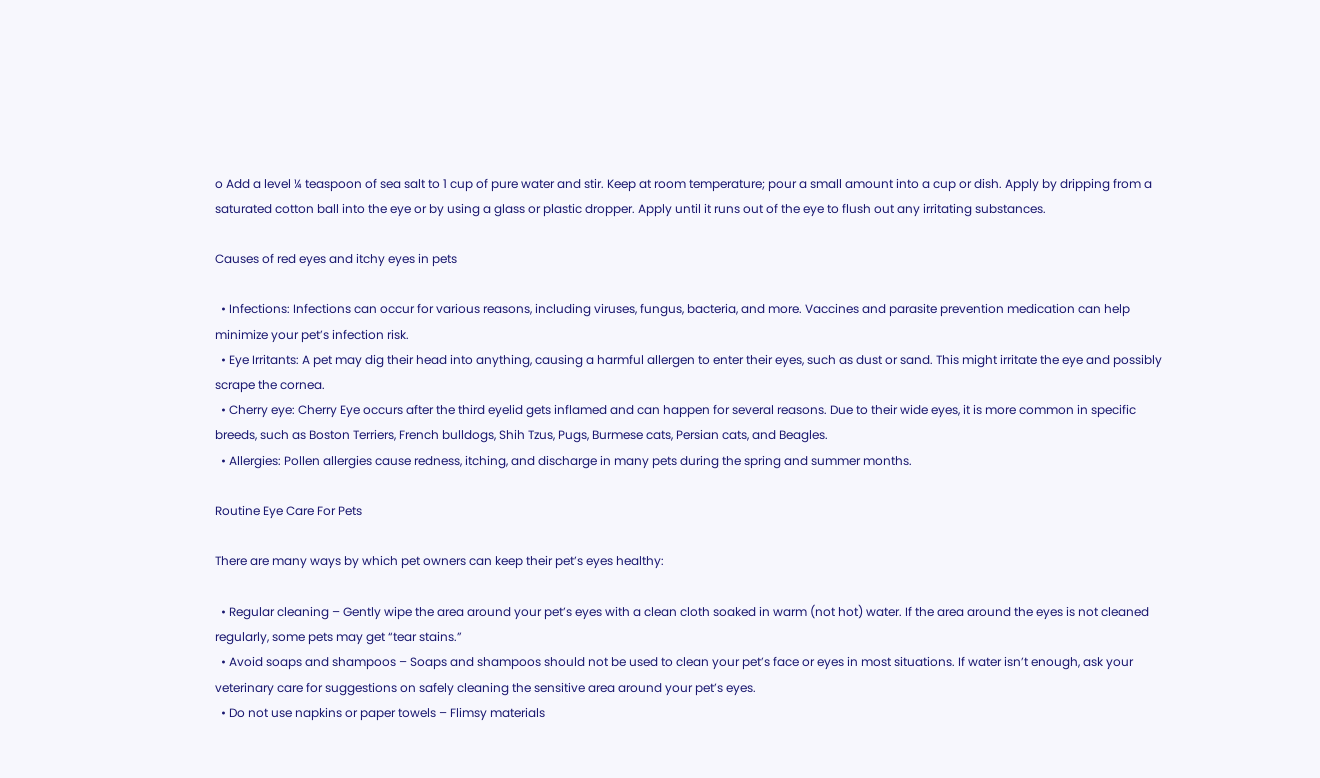o Add a level ¼ teaspoon of sea salt to 1 cup of pure water and stir. Keep at room temperature; pour a small amount into a cup or dish. Apply by dripping from a saturated cotton ball into the eye or by using a glass or plastic dropper. Apply until it runs out of the eye to flush out any irritating substances.

Causes of red eyes and itchy eyes in pets

  • Infections: Infections can occur for various reasons, including viruses, fungus, bacteria, and more. Vaccines and parasite prevention medication can help minimize your pet’s infection risk.
  • Eye Irritants: A pet may dig their head into anything, causing a harmful allergen to enter their eyes, such as dust or sand. This might irritate the eye and possibly scrape the cornea.
  • Cherry eye: Cherry Eye occurs after the third eyelid gets inflamed and can happen for several reasons. Due to their wide eyes, it is more common in specific breeds, such as Boston Terriers, French bulldogs, Shih Tzus, Pugs, Burmese cats, Persian cats, and Beagles.
  • Allergies: Pollen allergies cause redness, itching, and discharge in many pets during the spring and summer months.

Routine Eye Care For Pets

There are many ways by which pet owners can keep their pet’s eyes healthy:

  • Regular cleaning – Gently wipe the area around your pet’s eyes with a clean cloth soaked in warm (not hot) water. If the area around the eyes is not cleaned regularly, some pets may get “tear stains.”
  • Avoid soaps and shampoos – Soaps and shampoos should not be used to clean your pet’s face or eyes in most situations. If water isn’t enough, ask your veterinary care for suggestions on safely cleaning the sensitive area around your pet’s eyes.
  • Do not use napkins or paper towels – Flimsy materials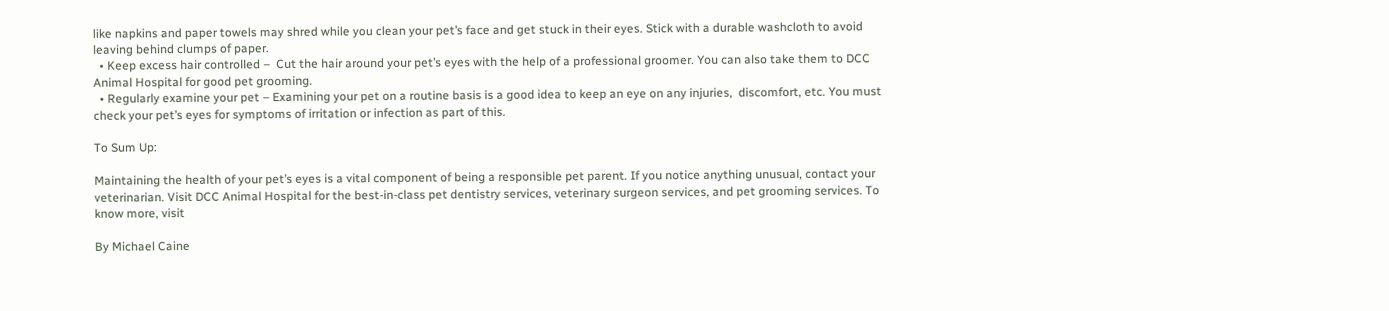like napkins and paper towels may shred while you clean your pet’s face and get stuck in their eyes. Stick with a durable washcloth to avoid leaving behind clumps of paper.
  • Keep excess hair controlled –  Cut the hair around your pet’s eyes with the help of a professional groomer. You can also take them to DCC Animal Hospital for good pet grooming.
  • Regularly examine your pet – Examining your pet on a routine basis is a good idea to keep an eye on any injuries,  discomfort, etc. You must check your pet’s eyes for symptoms of irritation or infection as part of this.

To Sum Up:

Maintaining the health of your pet’s eyes is a vital component of being a responsible pet parent. If you notice anything unusual, contact your veterinarian. Visit DCC Animal Hospital for the best-in-class pet dentistry services, veterinary surgeon services, and pet grooming services. To know more, visit

By Michael Caine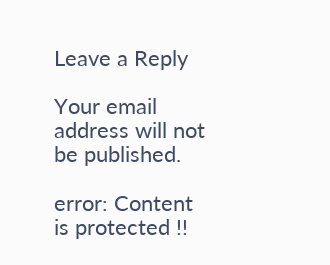Leave a Reply

Your email address will not be published.

error: Content is protected !!